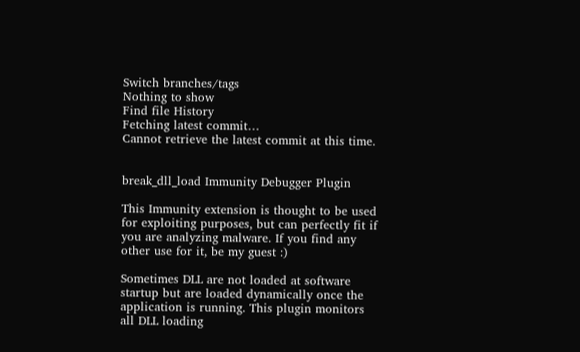Switch branches/tags
Nothing to show
Find file History
Fetching latest commit…
Cannot retrieve the latest commit at this time.


break_dll_load Immunity Debugger Plugin

This Immunity extension is thought to be used for exploiting purposes, but can perfectly fit if you are analyzing malware. If you find any other use for it, be my guest :)

Sometimes DLL are not loaded at software startup but are loaded dynamically once the application is running. This plugin monitors all DLL loading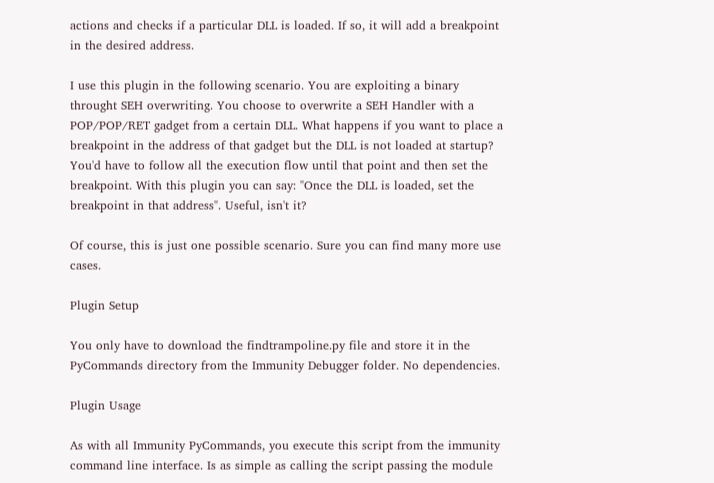actions and checks if a particular DLL is loaded. If so, it will add a breakpoint in the desired address.

I use this plugin in the following scenario. You are exploiting a binary throught SEH overwriting. You choose to overwrite a SEH Handler with a POP/POP/RET gadget from a certain DLL. What happens if you want to place a breakpoint in the address of that gadget but the DLL is not loaded at startup? You'd have to follow all the execution flow until that point and then set the breakpoint. With this plugin you can say: "Once the DLL is loaded, set the breakpoint in that address". Useful, isn't it?

Of course, this is just one possible scenario. Sure you can find many more use cases.

Plugin Setup

You only have to download the findtrampoline.py file and store it in the PyCommands directory from the Immunity Debugger folder. No dependencies.

Plugin Usage

As with all Immunity PyCommands, you execute this script from the immunity command line interface. Is as simple as calling the script passing the module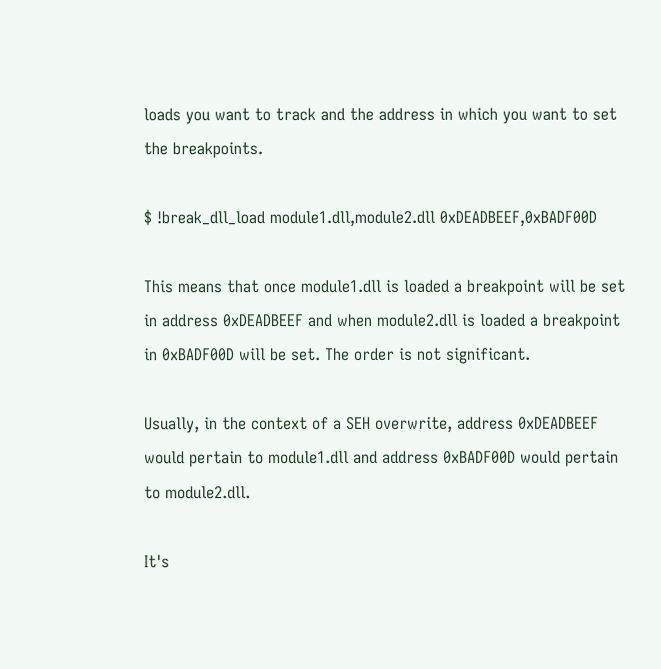loads you want to track and the address in which you want to set the breakpoints.

$ !break_dll_load module1.dll,module2.dll 0xDEADBEEF,0xBADF00D

This means that once module1.dll is loaded a breakpoint will be set in address 0xDEADBEEF and when module2.dll is loaded a breakpoint in 0xBADF00D will be set. The order is not significant.

Usually, in the context of a SEH overwrite, address 0xDEADBEEF would pertain to module1.dll and address 0xBADF00D would pertain to module2.dll.

It's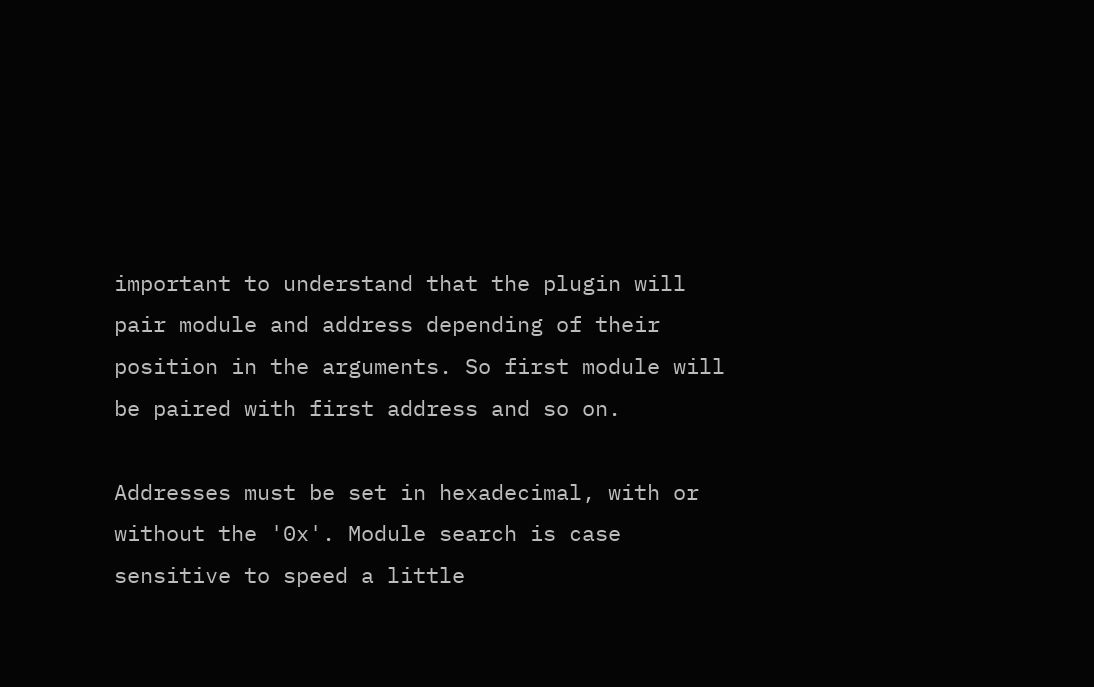important to understand that the plugin will pair module and address depending of their position in the arguments. So first module will be paired with first address and so on.

Addresses must be set in hexadecimal, with or without the '0x'. Module search is case sensitive to speed a little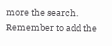more the search. Remember to add the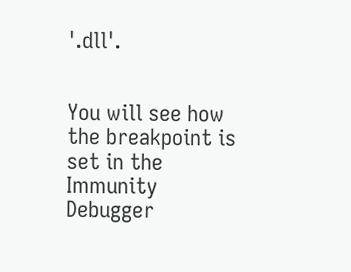'.dll'.


You will see how the breakpoint is set in the Immunity Debugger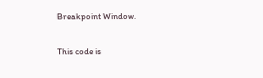Breakpoint Window.


This code is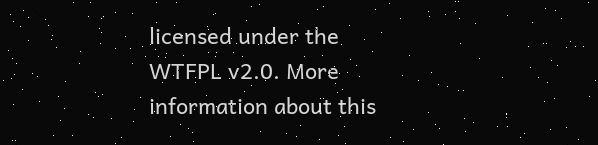licensed under the WTFPL v2.0. More information about this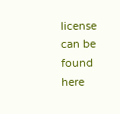license can be found here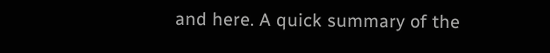and here. A quick summary of the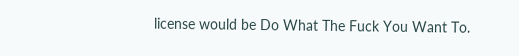license would be Do What The Fuck You Want To.